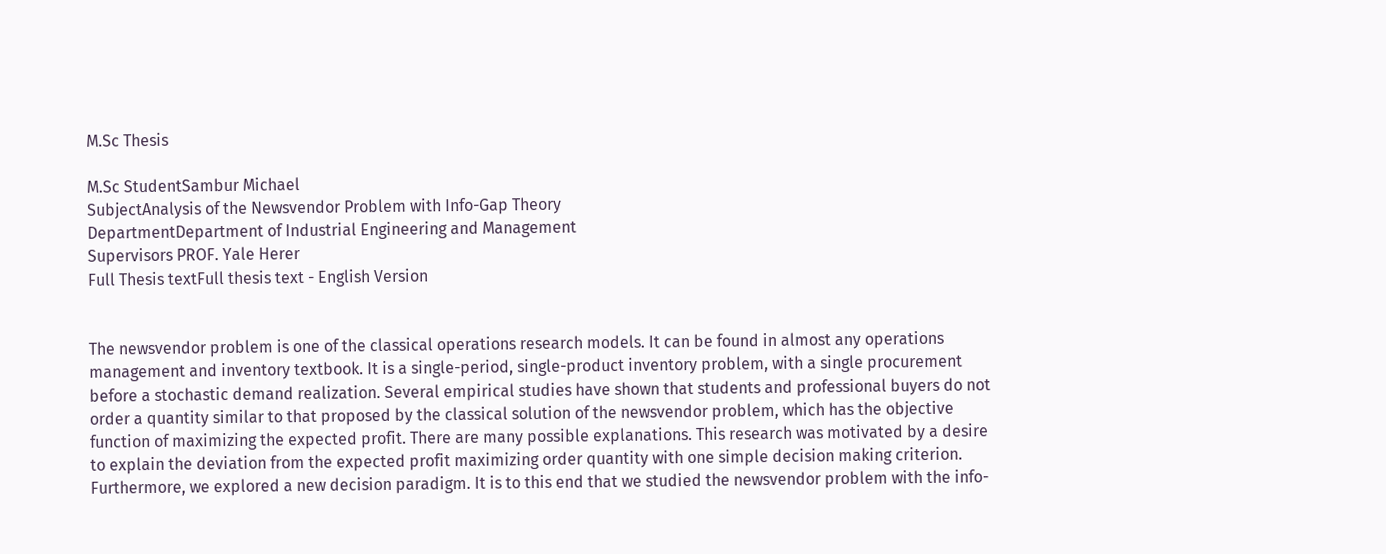M.Sc Thesis

M.Sc StudentSambur Michael
SubjectAnalysis of the Newsvendor Problem with Info-Gap Theory
DepartmentDepartment of Industrial Engineering and Management
Supervisors PROF. Yale Herer
Full Thesis textFull thesis text - English Version


The newsvendor problem is one of the classical operations research models. It can be found in almost any operations management and inventory textbook. It is a single-period, single-product inventory problem, with a single procurement before a stochastic demand realization. Several empirical studies have shown that students and professional buyers do not order a quantity similar to that proposed by the classical solution of the newsvendor problem, which has the objective function of maximizing the expected profit. There are many possible explanations. This research was motivated by a desire to explain the deviation from the expected profit maximizing order quantity with one simple decision making criterion. Furthermore, we explored a new decision paradigm. It is to this end that we studied the newsvendor problem with the info-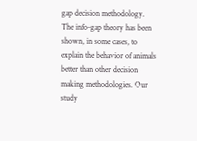gap decision methodology. The info-gap theory has been shown, in some cases, to explain the behavior of animals better than other decision making methodologies. Our study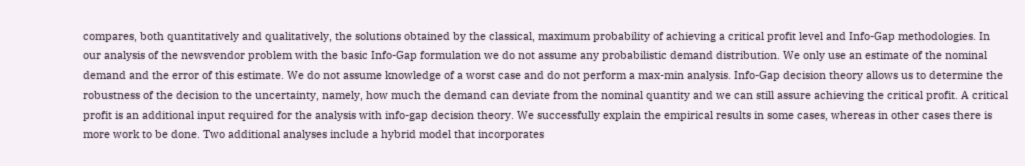compares, both quantitatively and qualitatively, the solutions obtained by the classical, maximum probability of achieving a critical profit level and Info-Gap methodologies. In our analysis of the newsvendor problem with the basic Info-Gap formulation we do not assume any probabilistic demand distribution. We only use an estimate of the nominal demand and the error of this estimate. We do not assume knowledge of a worst case and do not perform a max-min analysis. Info-Gap decision theory allows us to determine the robustness of the decision to the uncertainty, namely, how much the demand can deviate from the nominal quantity and we can still assure achieving the critical profit. A critical profit is an additional input required for the analysis with info-gap decision theory. We successfully explain the empirical results in some cases, whereas in other cases there is more work to be done. Two additional analyses include a hybrid model that incorporates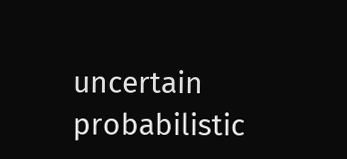uncertain probabilistic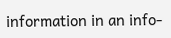information in an info-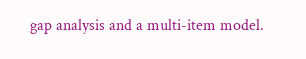gap analysis and a multi-item model.